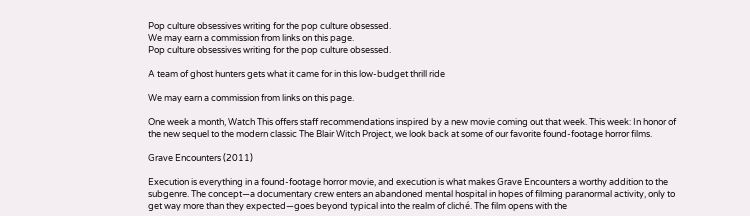Pop culture obsessives writing for the pop culture obsessed.
We may earn a commission from links on this page.
Pop culture obsessives writing for the pop culture obsessed.

A team of ghost hunters gets what it came for in this low-budget thrill ride

We may earn a commission from links on this page.

One week a month, Watch This offers staff recommendations inspired by a new movie coming out that week. This week: In honor of the new sequel to the modern classic The Blair Witch Project, we look back at some of our favorite found-footage horror films.

Grave Encounters (2011)

Execution is everything in a found-footage horror movie, and execution is what makes Grave Encounters a worthy addition to the subgenre. The concept—a documentary crew enters an abandoned mental hospital in hopes of filming paranormal activity, only to get way more than they expected—goes beyond typical into the realm of cliché. The film opens with the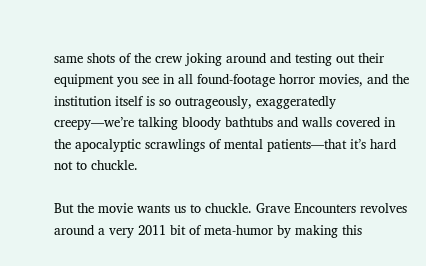same shots of the crew joking around and testing out their equipment you see in all found-footage horror movies, and the institution itself is so outrageously, exaggeratedly creepy—we’re talking bloody bathtubs and walls covered in the apocalyptic scrawlings of mental patients—that it’s hard not to chuckle.

But the movie wants us to chuckle. Grave Encounters revolves around a very 2011 bit of meta-humor by making this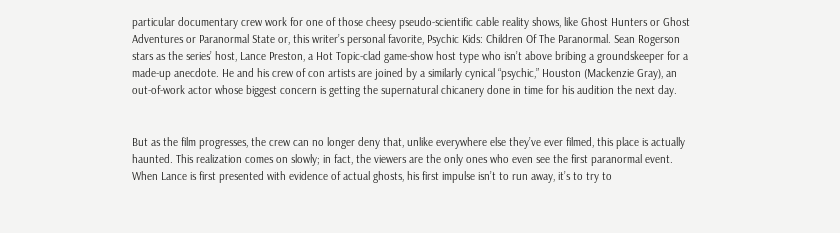particular documentary crew work for one of those cheesy pseudo-scientific cable reality shows, like Ghost Hunters or Ghost Adventures or Paranormal State or, this writer’s personal favorite, Psychic Kids: Children Of The Paranormal. Sean Rogerson stars as the series’ host, Lance Preston, a Hot Topic-clad game-show host type who isn’t above bribing a groundskeeper for a made-up anecdote. He and his crew of con artists are joined by a similarly cynical “psychic,” Houston (Mackenzie Gray), an out-of-work actor whose biggest concern is getting the supernatural chicanery done in time for his audition the next day.


But as the film progresses, the crew can no longer deny that, unlike everywhere else they’ve ever filmed, this place is actually haunted. This realization comes on slowly; in fact, the viewers are the only ones who even see the first paranormal event. When Lance is first presented with evidence of actual ghosts, his first impulse isn’t to run away, it’s to try to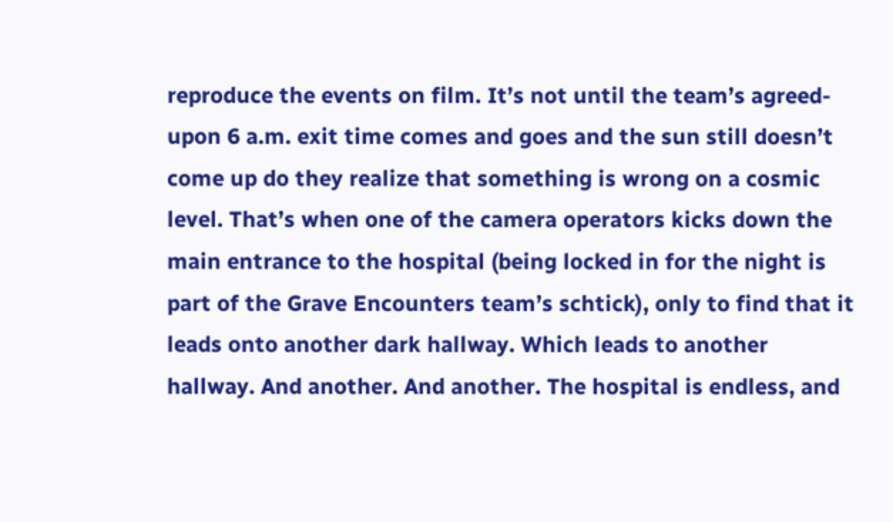reproduce the events on film. It’s not until the team’s agreed-upon 6 a.m. exit time comes and goes and the sun still doesn’t come up do they realize that something is wrong on a cosmic level. That’s when one of the camera operators kicks down the main entrance to the hospital (being locked in for the night is part of the Grave Encounters team’s schtick), only to find that it leads onto another dark hallway. Which leads to another hallway. And another. And another. The hospital is endless, and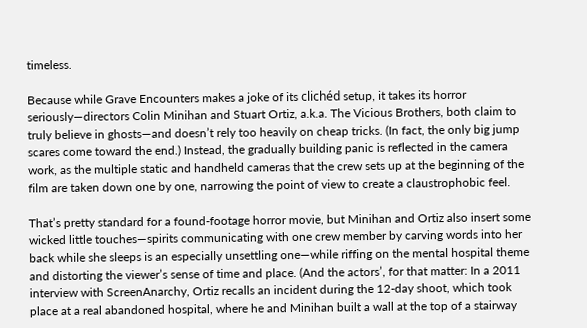timeless.

Because while Grave Encounters makes a joke of its clichéd setup, it takes its horror seriously—directors Colin Minihan and Stuart Ortiz, a.k.a. The Vicious Brothers, both claim to truly believe in ghosts—and doesn’t rely too heavily on cheap tricks. (In fact, the only big jump scares come toward the end.) Instead, the gradually building panic is reflected in the camera work, as the multiple static and handheld cameras that the crew sets up at the beginning of the film are taken down one by one, narrowing the point of view to create a claustrophobic feel.

That’s pretty standard for a found-footage horror movie, but Minihan and Ortiz also insert some wicked little touches—spirits communicating with one crew member by carving words into her back while she sleeps is an especially unsettling one—while riffing on the mental hospital theme and distorting the viewer’s sense of time and place. (And the actors’, for that matter: In a 2011 interview with ScreenAnarchy, Ortiz recalls an incident during the 12-day shoot, which took place at a real abandoned hospital, where he and Minihan built a wall at the top of a stairway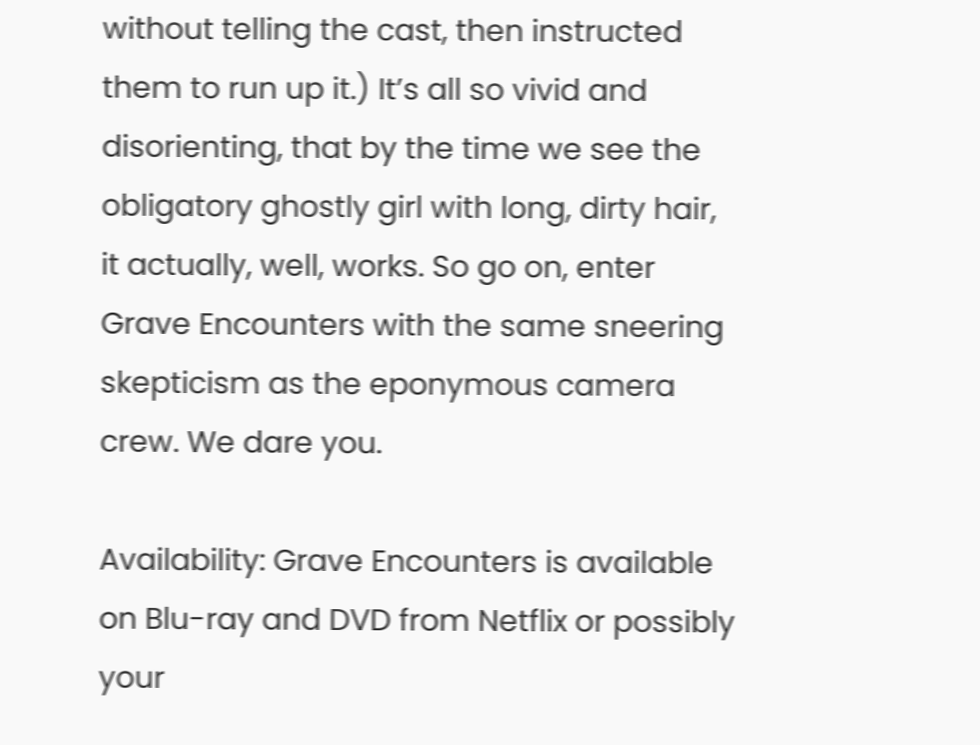without telling the cast, then instructed them to run up it.) It’s all so vivid and disorienting, that by the time we see the obligatory ghostly girl with long, dirty hair, it actually, well, works. So go on, enter Grave Encounters with the same sneering skepticism as the eponymous camera crew. We dare you.

Availability: Grave Encounters is available on Blu-ray and DVD from Netflix or possibly your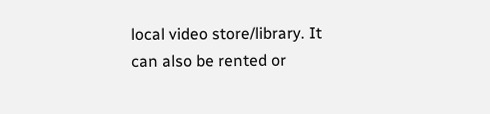local video store/library. It can also be rented or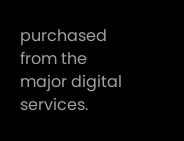purchased from the major digital services.